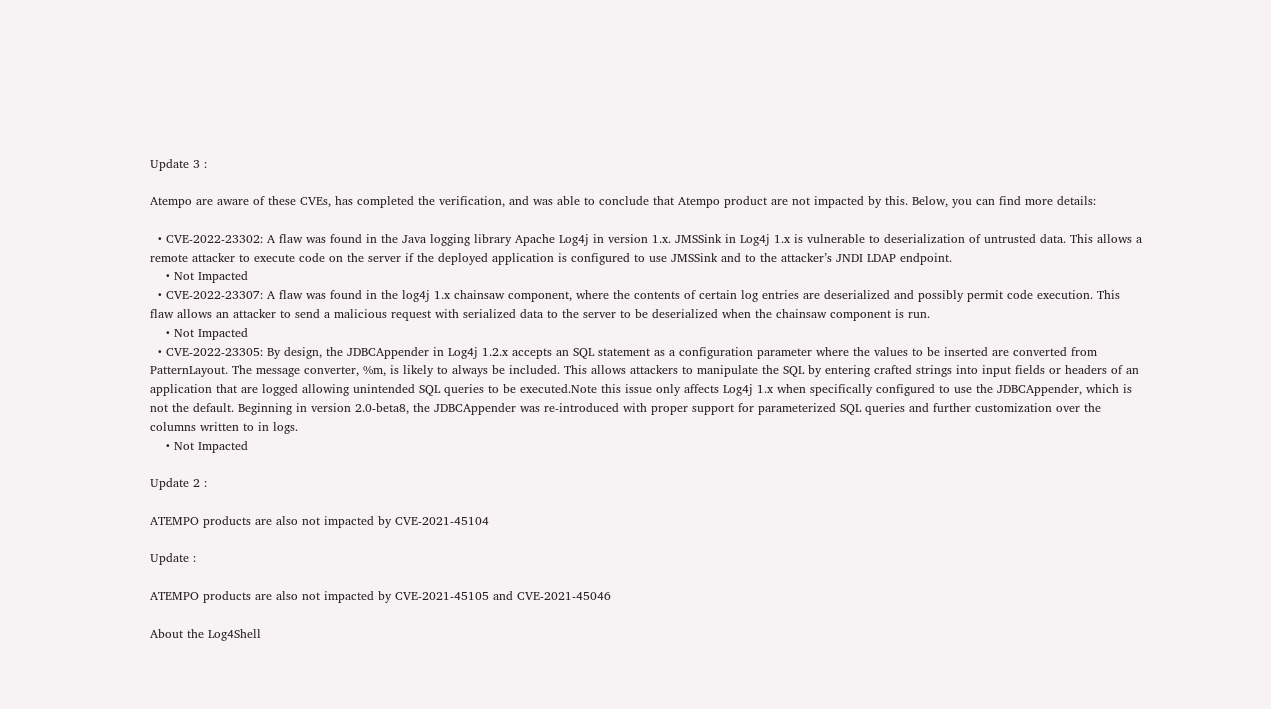Update 3 :

Atempo are aware of these CVEs, has completed the verification, and was able to conclude that Atempo product are not impacted by this. Below, you can find more details:

  • CVE-2022-23302: A flaw was found in the Java logging library Apache Log4j in version 1.x. JMSSink in Log4j 1.x is vulnerable to deserialization of untrusted data. This allows a remote attacker to execute code on the server if the deployed application is configured to use JMSSink and to the attacker’s JNDI LDAP endpoint.
    • Not Impacted
  • CVE-2022-23307: A flaw was found in the log4j 1.x chainsaw component, where the contents of certain log entries are deserialized and possibly permit code execution. This flaw allows an attacker to send a malicious request with serialized data to the server to be deserialized when the chainsaw component is run.
    • Not Impacted
  • CVE-2022-23305: By design, the JDBCAppender in Log4j 1.2.x accepts an SQL statement as a configuration parameter where the values to be inserted are converted from PatternLayout. The message converter, %m, is likely to always be included. This allows attackers to manipulate the SQL by entering crafted strings into input fields or headers of an application that are logged allowing unintended SQL queries to be executed.Note this issue only affects Log4j 1.x when specifically configured to use the JDBCAppender, which is not the default. Beginning in version 2.0-beta8, the JDBCAppender was re-introduced with proper support for parameterized SQL queries and further customization over the columns written to in logs.
    • Not Impacted

Update 2 :

ATEMPO products are also not impacted by CVE-2021-45104

Update :

ATEMPO products are also not impacted by CVE-2021-45105 and CVE-2021-45046

About the Log4Shell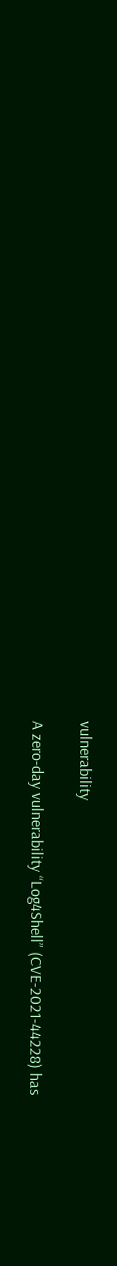vulnerability

A zero-day vulnerability “Log4Shell” (CVE-2021-44228) has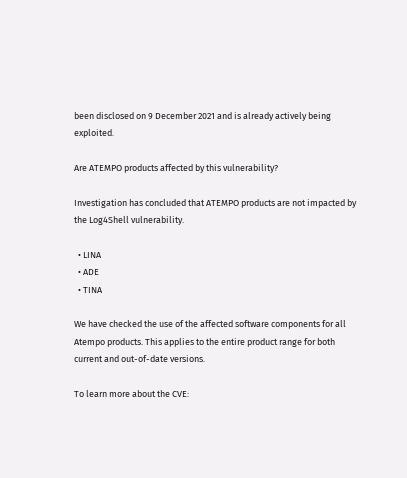been disclosed on 9 December 2021 and is already actively being exploited.

Are ATEMPO products affected by this vulnerability?

Investigation has concluded that ATEMPO products are not impacted by the Log4Shell vulnerability.

  • LINA
  • ADE
  • TINA

We have checked the use of the affected software components for all Atempo products. This applies to the entire product range for both current and out-of-date versions.

To learn more about the CVE: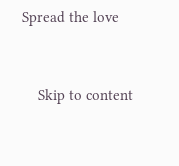Spread the love


    Skip to content